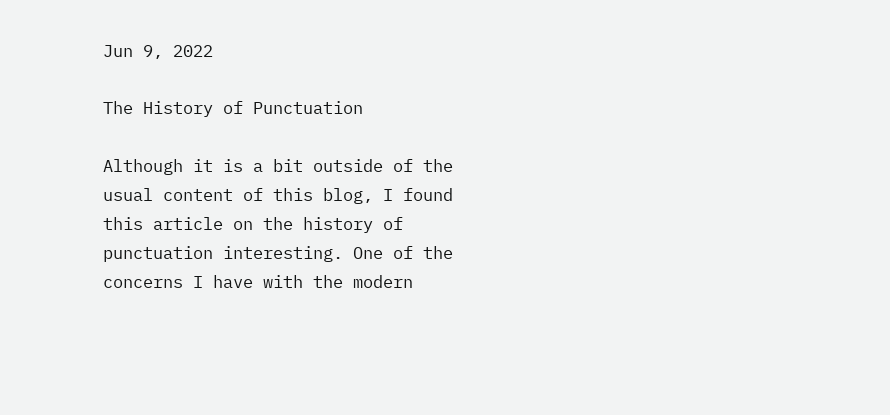Jun 9, 2022

The History of Punctuation

Although it is a bit outside of the usual content of this blog, I found this article on the history of punctuation interesting. One of the concerns I have with the modern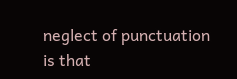neglect of punctuation is that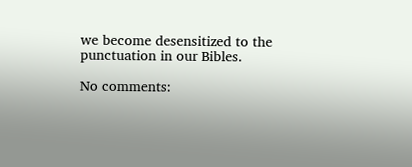we become desensitized to the punctuation in our Bibles.

No comments: